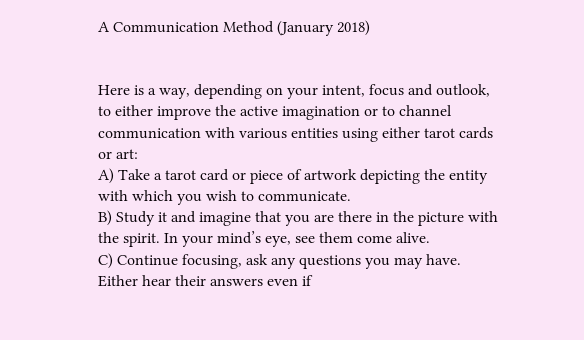A Communication Method (January 2018)


Here is a way, depending on your intent, focus and outlook, to either improve the active imagination or to channel communication with various entities using either tarot cards or art:
A) Take a tarot card or piece of artwork depicting the entity with which you wish to communicate.
B) Study it and imagine that you are there in the picture with the spirit. In your mind’s eye, see them come alive.
C) Continue focusing, ask any questions you may have. Either hear their answers even if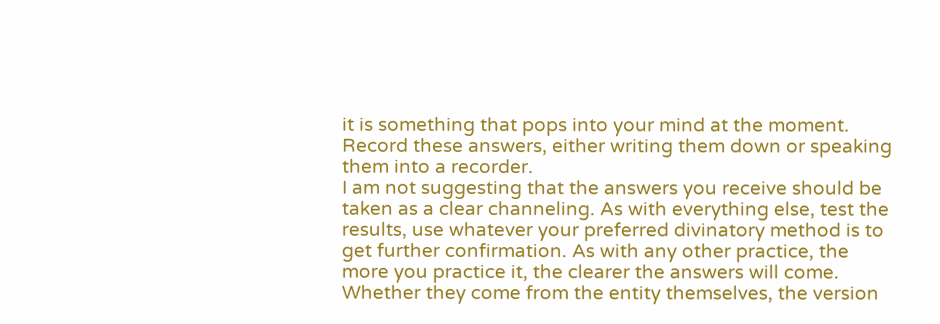it is something that pops into your mind at the moment. Record these answers, either writing them down or speaking them into a recorder.
I am not suggesting that the answers you receive should be taken as a clear channeling. As with everything else, test the results, use whatever your preferred divinatory method is to
get further confirmation. As with any other practice, the more you practice it, the clearer the answers will come. Whether they come from the entity themselves, the version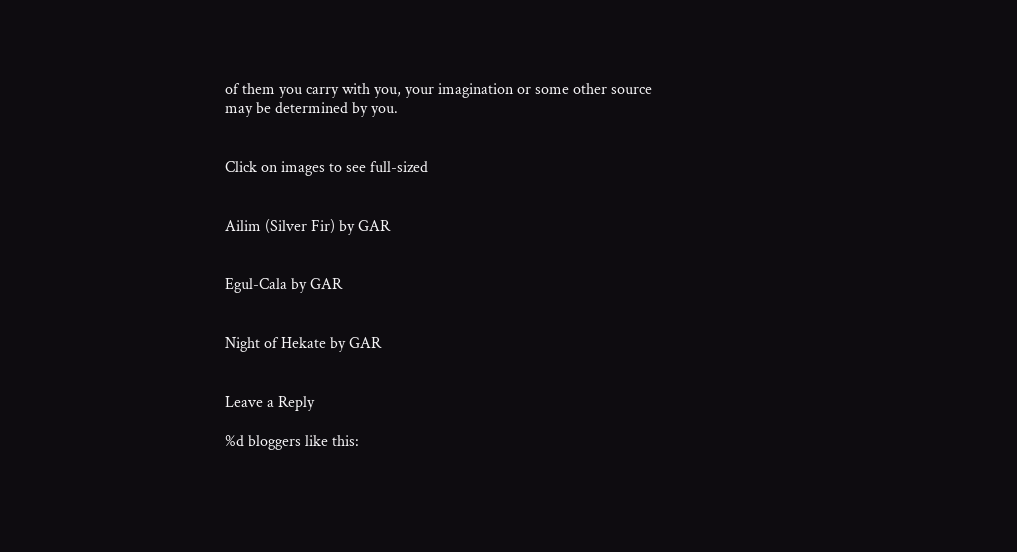of them you carry with you, your imagination or some other source may be determined by you.


Click on images to see full-sized


Ailim (Silver Fir) by GAR


Egul-Cala by GAR


Night of Hekate by GAR


Leave a Reply

%d bloggers like this: